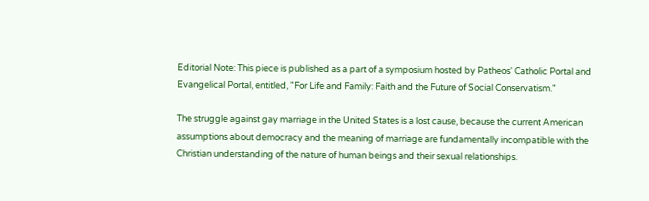Editorial Note: This piece is published as a part of a symposium hosted by Patheos' Catholic Portal and Evangelical Portal, entitled, "For Life and Family: Faith and the Future of Social Conservatism."

The struggle against gay marriage in the United States is a lost cause, because the current American assumptions about democracy and the meaning of marriage are fundamentally incompatible with the Christian understanding of the nature of human beings and their sexual relationships.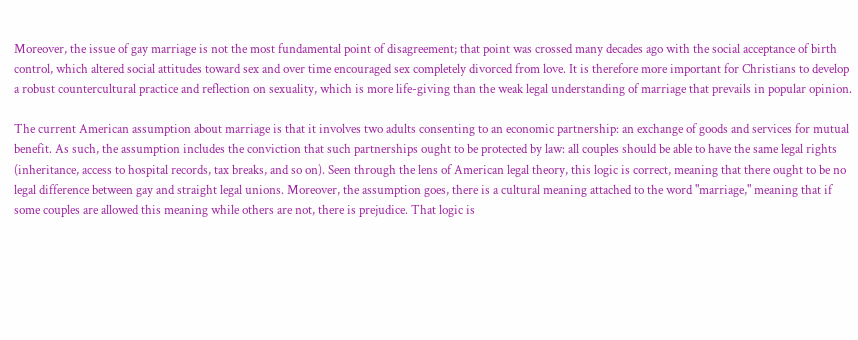Moreover, the issue of gay marriage is not the most fundamental point of disagreement; that point was crossed many decades ago with the social acceptance of birth control, which altered social attitudes toward sex and over time encouraged sex completely divorced from love. It is therefore more important for Christians to develop a robust countercultural practice and reflection on sexuality, which is more life-giving than the weak legal understanding of marriage that prevails in popular opinion.

The current American assumption about marriage is that it involves two adults consenting to an economic partnership: an exchange of goods and services for mutual benefit. As such, the assumption includes the conviction that such partnerships ought to be protected by law: all couples should be able to have the same legal rights (inheritance, access to hospital records, tax breaks, and so on). Seen through the lens of American legal theory, this logic is correct, meaning that there ought to be no legal difference between gay and straight legal unions. Moreover, the assumption goes, there is a cultural meaning attached to the word "marriage," meaning that if some couples are allowed this meaning while others are not, there is prejudice. That logic is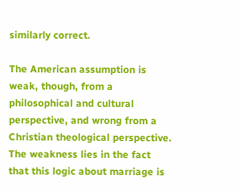similarly correct.

The American assumption is weak, though, from a philosophical and cultural perspective, and wrong from a Christian theological perspective. The weakness lies in the fact that this logic about marriage is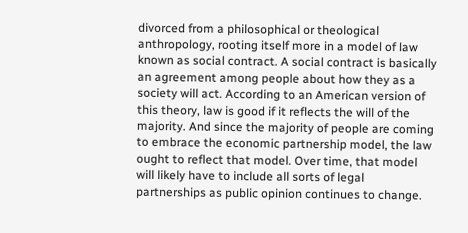divorced from a philosophical or theological anthropology, rooting itself more in a model of law known as social contract. A social contract is basically an agreement among people about how they as a society will act. According to an American version of this theory, law is good if it reflects the will of the majority. And since the majority of people are coming to embrace the economic partnership model, the law ought to reflect that model. Over time, that model will likely have to include all sorts of legal partnerships as public opinion continues to change.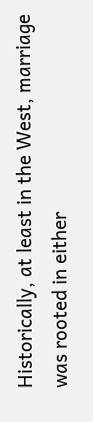Historically, at least in the West, marriage was rooted in either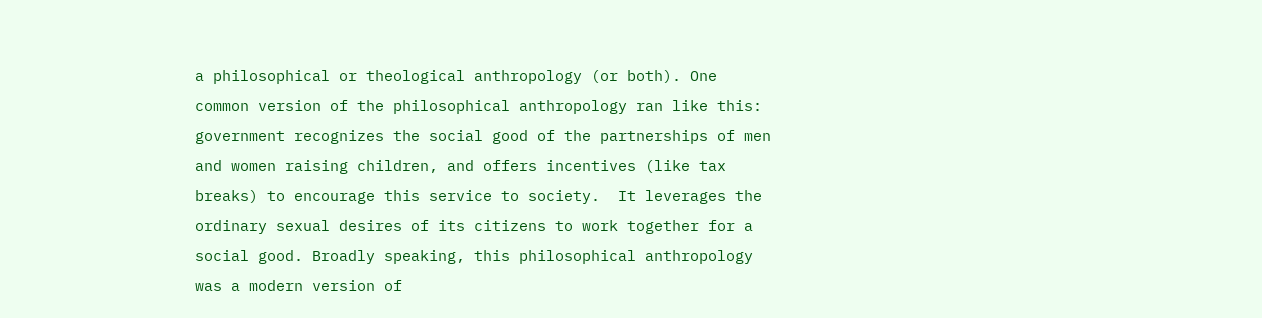a philosophical or theological anthropology (or both). One common version of the philosophical anthropology ran like this: government recognizes the social good of the partnerships of men and women raising children, and offers incentives (like tax breaks) to encourage this service to society.  It leverages the ordinary sexual desires of its citizens to work together for a social good. Broadly speaking, this philosophical anthropology was a modern version of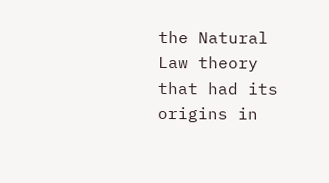the Natural Law theory that had its origins in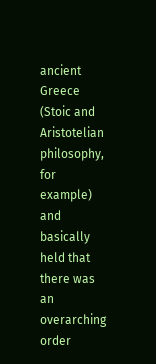ancient Greece (Stoic and Aristotelian philosophy, for example) and basically held that there was an overarching order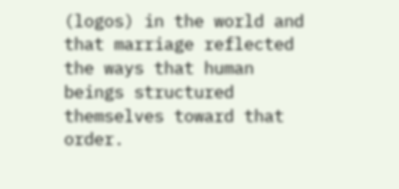(logos) in the world and that marriage reflected the ways that human beings structured themselves toward that order.